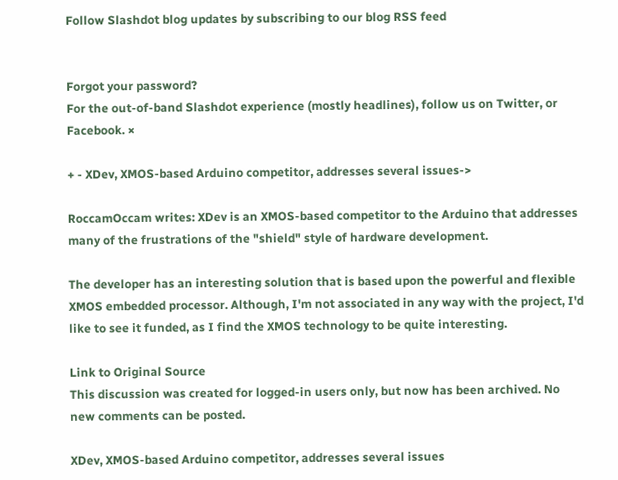Follow Slashdot blog updates by subscribing to our blog RSS feed


Forgot your password?
For the out-of-band Slashdot experience (mostly headlines), follow us on Twitter, or Facebook. ×

+ - XDev, XMOS-based Arduino competitor, addresses several issues->

RoccamOccam writes: XDev is an XMOS-based competitor to the Arduino that addresses many of the frustrations of the "shield" style of hardware development.

The developer has an interesting solution that is based upon the powerful and flexible XMOS embedded processor. Although, I'm not associated in any way with the project, I'd like to see it funded, as I find the XMOS technology to be quite interesting.

Link to Original Source
This discussion was created for logged-in users only, but now has been archived. No new comments can be posted.

XDev, XMOS-based Arduino competitor, addresses several issues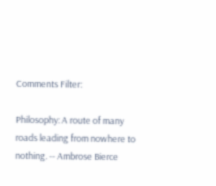Comments Filter:

Philosophy: A route of many roads leading from nowhere to nothing. -- Ambrose Bierce